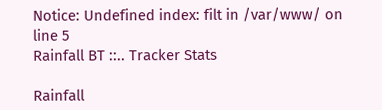Notice: Undefined index: filt in /var/www/ on line 5
Rainfall BT ::.. Tracker Stats

Rainfall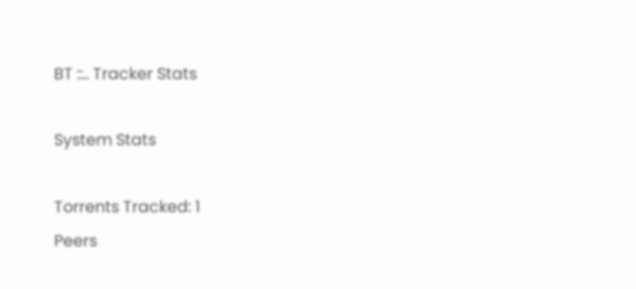BT ::.. Tracker Stats

System Stats

Torrents Tracked: 1
Peers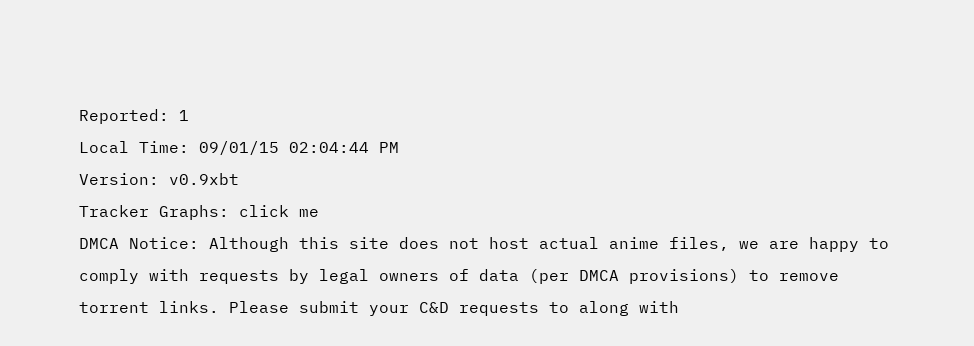Reported: 1
Local Time: 09/01/15 02:04:44 PM
Version: v0.9xbt
Tracker Graphs: click me
DMCA Notice: Although this site does not host actual anime files, we are happy to comply with requests by legal owners of data (per DMCA provisions) to remove torrent links. Please submit your C&D requests to along with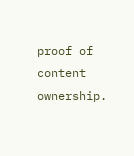proof of content ownership.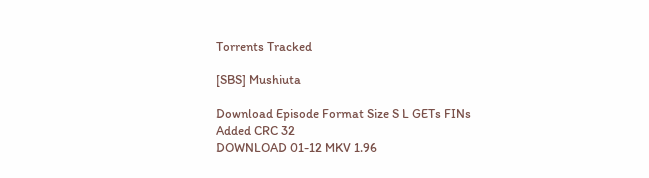Torrents Tracked

[SBS] Mushiuta

Download Episode Format Size S L GETs FINs Added CRC 32
DOWNLOAD 01-12 MKV 1.96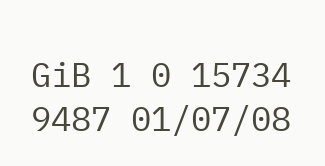GiB 1 0 15734 9487 01/07/08